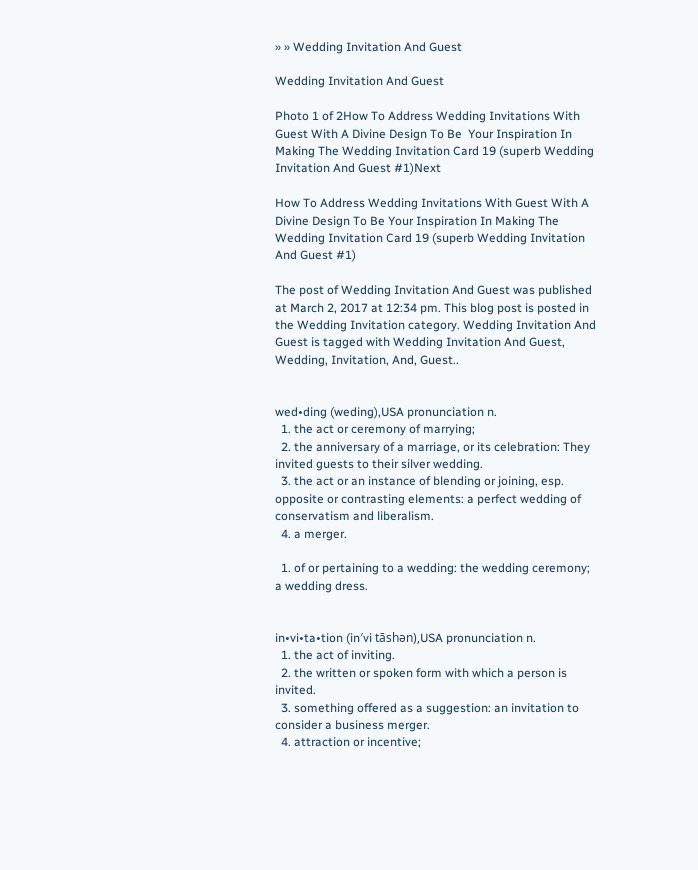» » Wedding Invitation And Guest

Wedding Invitation And Guest

Photo 1 of 2How To Address Wedding Invitations With Guest With A Divine Design To Be  Your Inspiration In Making The Wedding Invitation Card 19 (superb Wedding Invitation And Guest #1)Next

How To Address Wedding Invitations With Guest With A Divine Design To Be Your Inspiration In Making The Wedding Invitation Card 19 (superb Wedding Invitation And Guest #1)

The post of Wedding Invitation And Guest was published at March 2, 2017 at 12:34 pm. This blog post is posted in the Wedding Invitation category. Wedding Invitation And Guest is tagged with Wedding Invitation And Guest, Wedding, Invitation, And, Guest..


wed•ding (weding),USA pronunciation n.
  1. the act or ceremony of marrying;
  2. the anniversary of a marriage, or its celebration: They invited guests to their silver wedding.
  3. the act or an instance of blending or joining, esp. opposite or contrasting elements: a perfect wedding of conservatism and liberalism.
  4. a merger.

  1. of or pertaining to a wedding: the wedding ceremony; a wedding dress.


in•vi•ta•tion (in′vi tāshən),USA pronunciation n.
  1. the act of inviting.
  2. the written or spoken form with which a person is invited.
  3. something offered as a suggestion: an invitation to consider a business merger.
  4. attraction or incentive;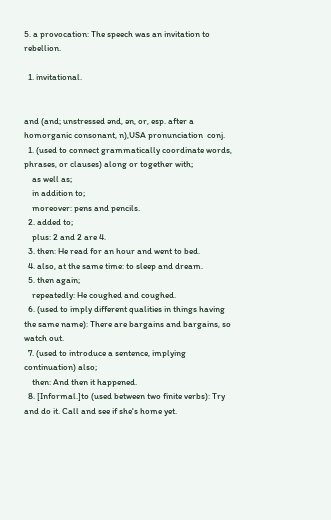5. a provocation: The speech was an invitation to rebellion.

  1. invitational.


and (and; unstressed ənd, ən, or, esp. after a homorganic consonant, n),USA pronunciation  conj.
  1. (used to connect grammatically coordinate words, phrases, or clauses) along or together with;
    as well as;
    in addition to;
    moreover: pens and pencils.
  2. added to;
    plus: 2 and 2 are 4.
  3. then: He read for an hour and went to bed.
  4. also, at the same time: to sleep and dream.
  5. then again;
    repeatedly: He coughed and coughed.
  6. (used to imply different qualities in things having the same name): There are bargains and bargains, so watch out.
  7. (used to introduce a sentence, implying continuation) also;
    then: And then it happened.
  8. [Informal.]to (used between two finite verbs): Try and do it. Call and see if she's home yet.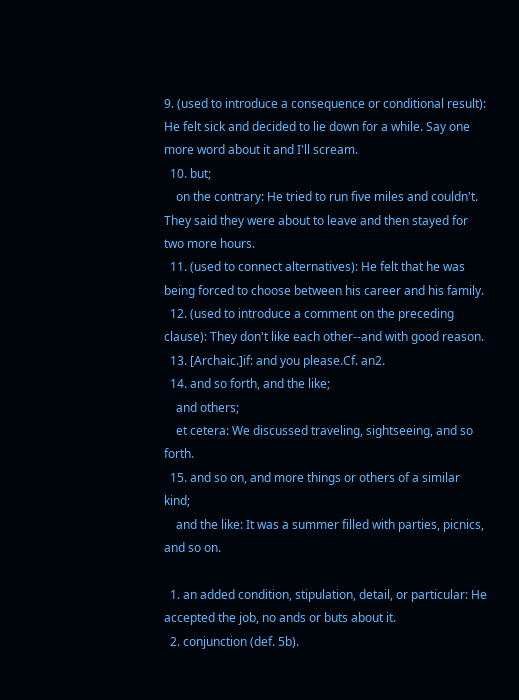9. (used to introduce a consequence or conditional result): He felt sick and decided to lie down for a while. Say one more word about it and I'll scream.
  10. but;
    on the contrary: He tried to run five miles and couldn't. They said they were about to leave and then stayed for two more hours.
  11. (used to connect alternatives): He felt that he was being forced to choose between his career and his family.
  12. (used to introduce a comment on the preceding clause): They don't like each other--and with good reason.
  13. [Archaic.]if: and you please.Cf. an2.
  14. and so forth, and the like;
    and others;
    et cetera: We discussed traveling, sightseeing, and so forth.
  15. and so on, and more things or others of a similar kind;
    and the like: It was a summer filled with parties, picnics, and so on.

  1. an added condition, stipulation, detail, or particular: He accepted the job, no ands or buts about it.
  2. conjunction (def. 5b).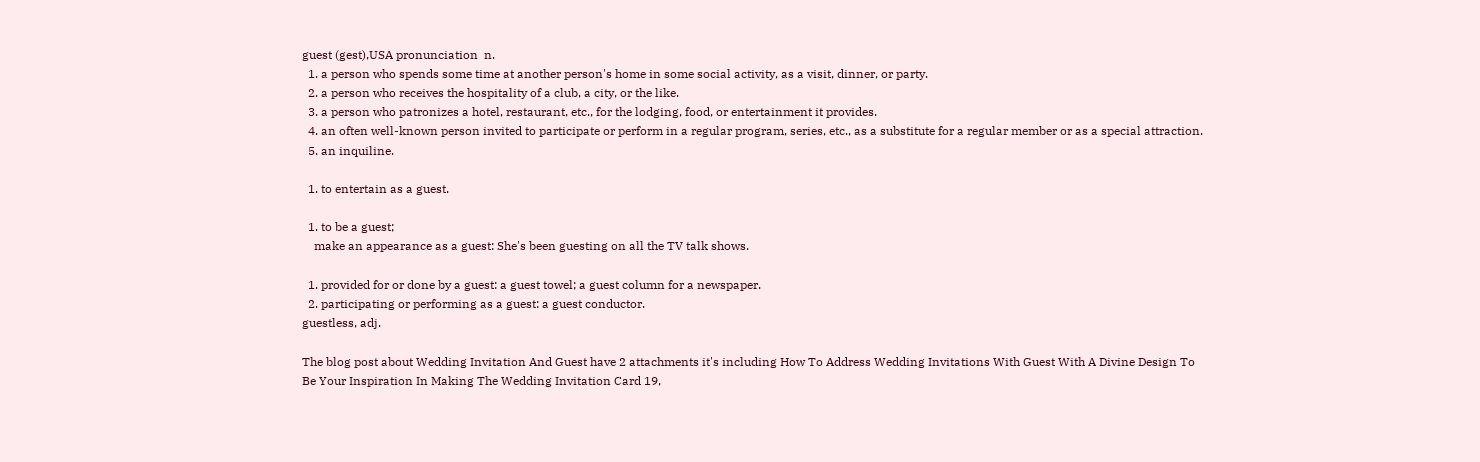guest (gest),USA pronunciation  n.
  1. a person who spends some time at another person's home in some social activity, as a visit, dinner, or party.
  2. a person who receives the hospitality of a club, a city, or the like.
  3. a person who patronizes a hotel, restaurant, etc., for the lodging, food, or entertainment it provides.
  4. an often well-known person invited to participate or perform in a regular program, series, etc., as a substitute for a regular member or as a special attraction.
  5. an inquiline.

  1. to entertain as a guest.

  1. to be a guest;
    make an appearance as a guest: She's been guesting on all the TV talk shows.

  1. provided for or done by a guest: a guest towel; a guest column for a newspaper.
  2. participating or performing as a guest: a guest conductor.
guestless, adj.

The blog post about Wedding Invitation And Guest have 2 attachments it's including How To Address Wedding Invitations With Guest With A Divine Design To Be Your Inspiration In Making The Wedding Invitation Card 19,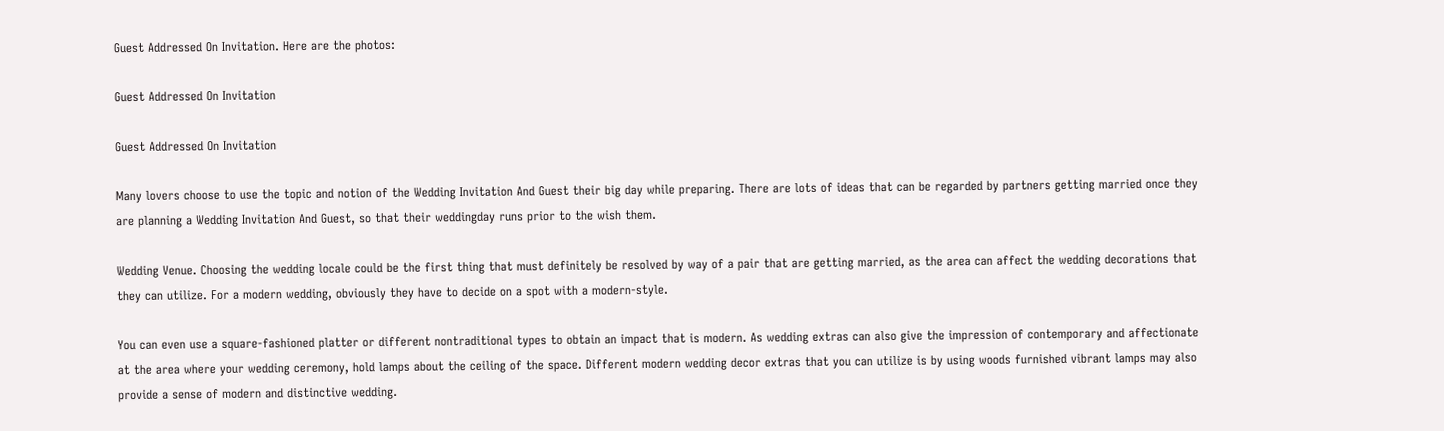Guest Addressed On Invitation. Here are the photos:

Guest Addressed On Invitation

Guest Addressed On Invitation

Many lovers choose to use the topic and notion of the Wedding Invitation And Guest their big day while preparing. There are lots of ideas that can be regarded by partners getting married once they are planning a Wedding Invitation And Guest, so that their weddingday runs prior to the wish them.

Wedding Venue. Choosing the wedding locale could be the first thing that must definitely be resolved by way of a pair that are getting married, as the area can affect the wedding decorations that they can utilize. For a modern wedding, obviously they have to decide on a spot with a modern-style.

You can even use a square-fashioned platter or different nontraditional types to obtain an impact that is modern. As wedding extras can also give the impression of contemporary and affectionate at the area where your wedding ceremony, hold lamps about the ceiling of the space. Different modern wedding decor extras that you can utilize is by using woods furnished vibrant lamps may also provide a sense of modern and distinctive wedding.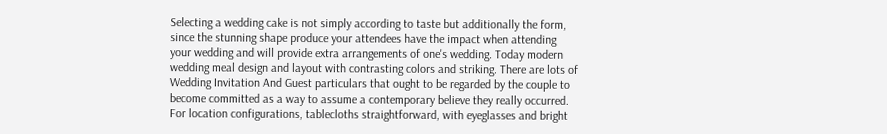Selecting a wedding cake is not simply according to taste but additionally the form, since the stunning shape produce your attendees have the impact when attending your wedding and will provide extra arrangements of one's wedding. Today modern wedding meal design and layout with contrasting colors and striking. There are lots of Wedding Invitation And Guest particulars that ought to be regarded by the couple to become committed as a way to assume a contemporary believe they really occurred. For location configurations, tablecloths straightforward, with eyeglasses and bright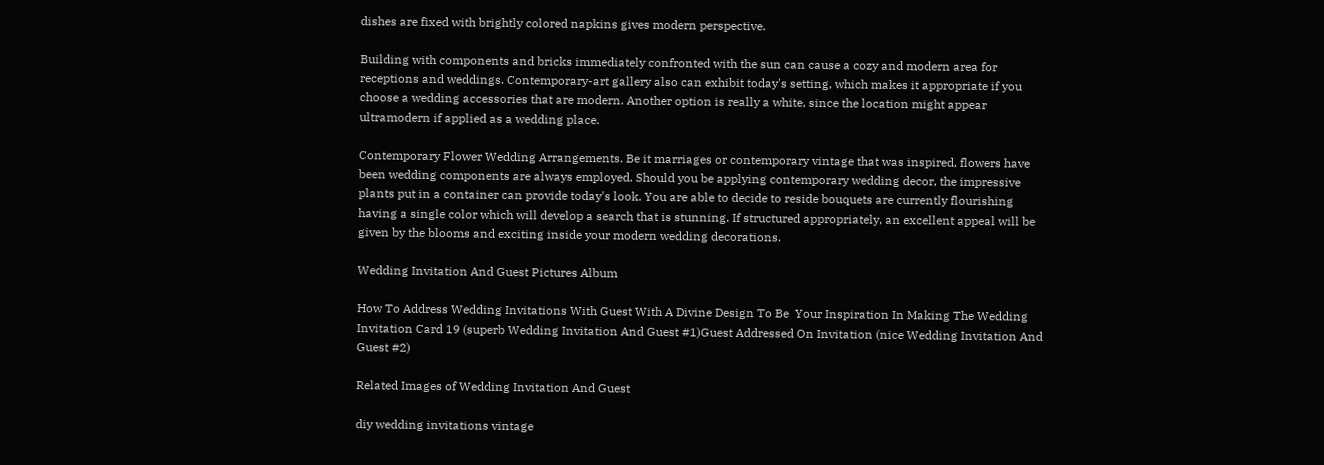dishes are fixed with brightly colored napkins gives modern perspective.

Building with components and bricks immediately confronted with the sun can cause a cozy and modern area for receptions and weddings. Contemporary-art gallery also can exhibit today's setting, which makes it appropriate if you choose a wedding accessories that are modern. Another option is really a white, since the location might appear ultramodern if applied as a wedding place.

Contemporary Flower Wedding Arrangements. Be it marriages or contemporary vintage that was inspired, flowers have been wedding components are always employed. Should you be applying contemporary wedding decor, the impressive plants put in a container can provide today's look. You are able to decide to reside bouquets are currently flourishing having a single color which will develop a search that is stunning. If structured appropriately, an excellent appeal will be given by the blooms and exciting inside your modern wedding decorations.

Wedding Invitation And Guest Pictures Album

How To Address Wedding Invitations With Guest With A Divine Design To Be  Your Inspiration In Making The Wedding Invitation Card 19 (superb Wedding Invitation And Guest #1)Guest Addressed On Invitation (nice Wedding Invitation And Guest #2)

Related Images of Wedding Invitation And Guest

diy wedding invitations vintage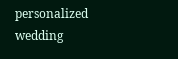personalized wedding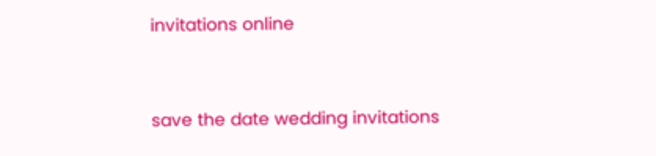invitations online


save the date wedding invitations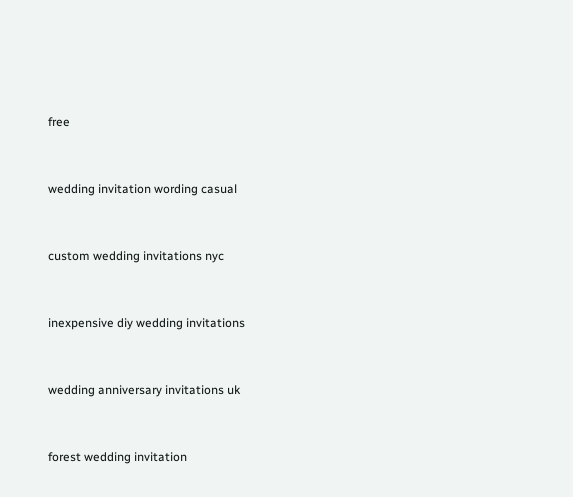free


wedding invitation wording casual


custom wedding invitations nyc


inexpensive diy wedding invitations


wedding anniversary invitations uk


forest wedding invitation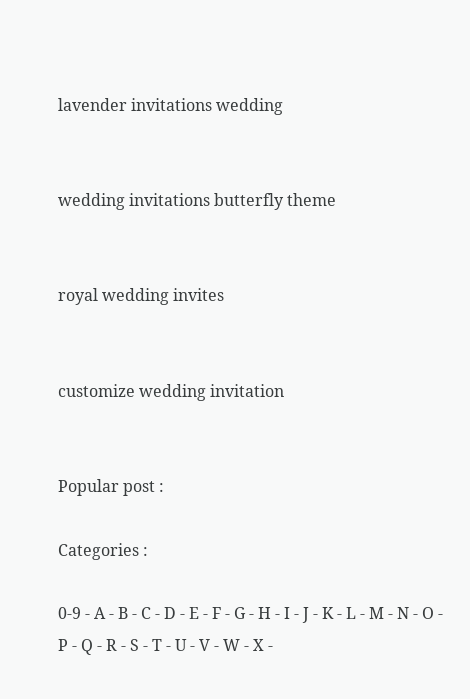lavender invitations wedding


wedding invitations butterfly theme


royal wedding invites


customize wedding invitation


Popular post :

Categories :

0-9 - A - B - C - D - E - F - G - H - I - J - K - L - M - N - O - P - Q - R - S - T - U - V - W - X -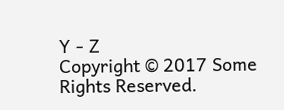Y - Z
Copyright © 2017 Some Rights Reserved.